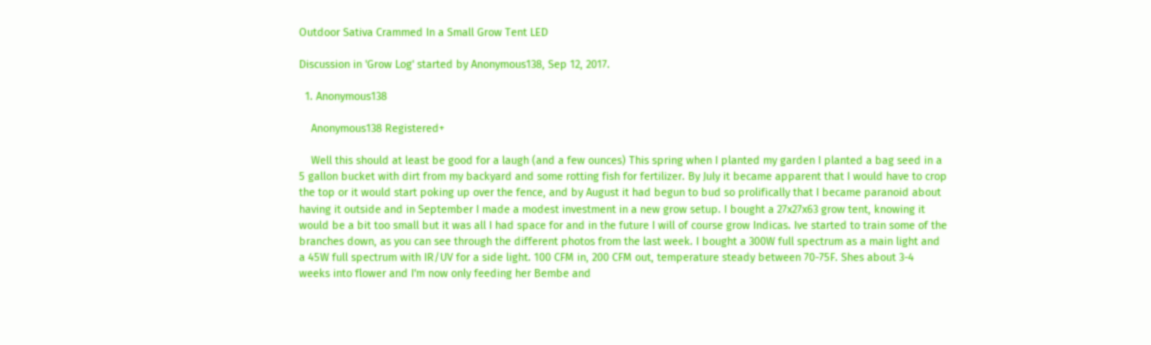Outdoor Sativa Crammed In a Small Grow Tent LED

Discussion in 'Grow Log' started by Anonymous138, Sep 12, 2017.

  1. Anonymous138

    Anonymous138 Registered+

    Well this should at least be good for a laugh (and a few ounces) This spring when I planted my garden I planted a bag seed in a 5 gallon bucket with dirt from my backyard and some rotting fish for fertilizer. By July it became apparent that I would have to crop the top or it would start poking up over the fence, and by August it had begun to bud so prolifically that I became paranoid about having it outside and in September I made a modest investment in a new grow setup. I bought a 27x27x63 grow tent, knowing it would be a bit too small but it was all I had space for and in the future I will of course grow Indicas. Ive started to train some of the branches down, as you can see through the different photos from the last week. I bought a 300W full spectrum as a main light and a 45W full spectrum with IR/UV for a side light. 100 CFM in, 200 CFM out, temperature steady between 70-75F. Shes about 3-4 weeks into flower and I'm now only feeding her Bembe and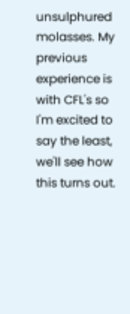unsulphured molasses. My previous experience is with CFL's so I'm excited to say the least, we'll see how this turns out.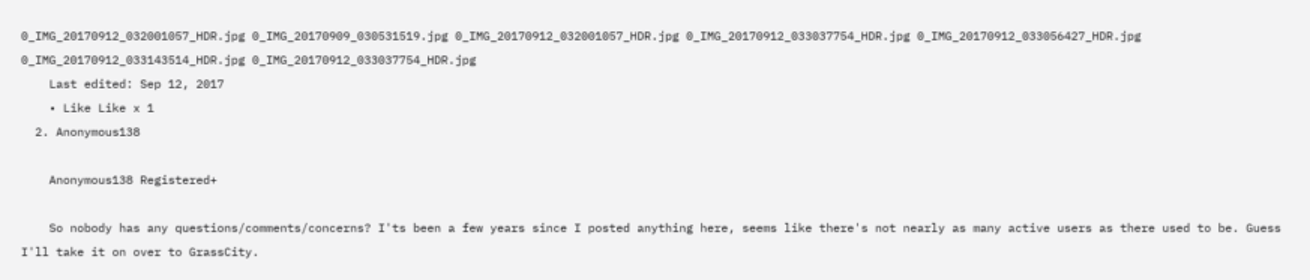0_IMG_20170912_032001057_HDR.jpg 0_IMG_20170909_030531519.jpg 0_IMG_20170912_032001057_HDR.jpg 0_IMG_20170912_033037754_HDR.jpg 0_IMG_20170912_033056427_HDR.jpg 0_IMG_20170912_033143514_HDR.jpg 0_IMG_20170912_033037754_HDR.jpg
    Last edited: Sep 12, 2017
    • Like Like x 1
  2. Anonymous138

    Anonymous138 Registered+

    So nobody has any questions/comments/concerns? I'ts been a few years since I posted anything here, seems like there's not nearly as many active users as there used to be. Guess I'll take it on over to GrassCity.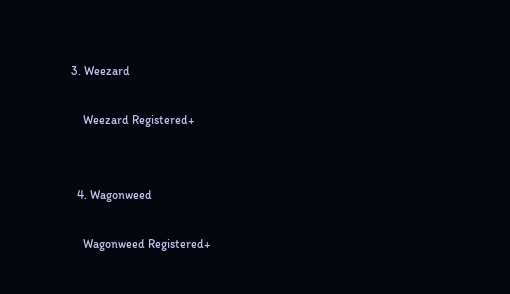3. Weezard

    Weezard Registered+


  4. Wagonweed

    Wagonweed Registered+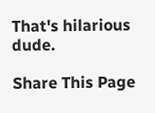That's hilarious dude.

Share This Page